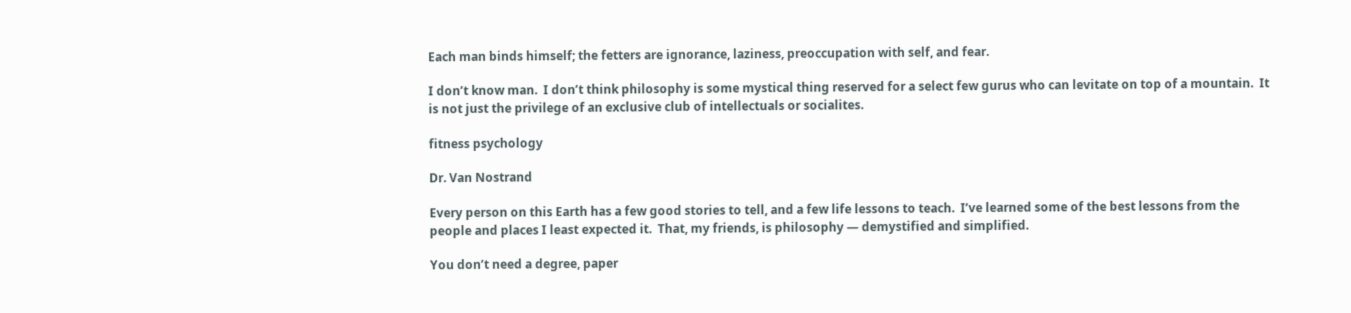Each man binds himself; the fetters are ignorance, laziness, preoccupation with self, and fear.

I don’t know man.  I don’t think philosophy is some mystical thing reserved for a select few gurus who can levitate on top of a mountain.  It is not just the privilege of an exclusive club of intellectuals or socialites.

fitness psychology

Dr. Van Nostrand

Every person on this Earth has a few good stories to tell, and a few life lessons to teach.  I’ve learned some of the best lessons from the people and places I least expected it.  That, my friends, is philosophy — demystified and simplified.

You don’t need a degree, paper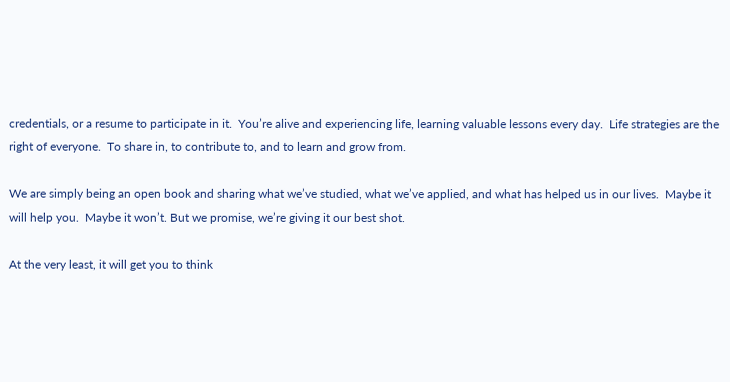credentials, or a resume to participate in it.  You’re alive and experiencing life, learning valuable lessons every day.  Life strategies are the right of everyone.  To share in, to contribute to, and to learn and grow from.

We are simply being an open book and sharing what we’ve studied, what we’ve applied, and what has helped us in our lives.  Maybe it will help you.  Maybe it won’t. But we promise, we’re giving it our best shot.

At the very least, it will get you to think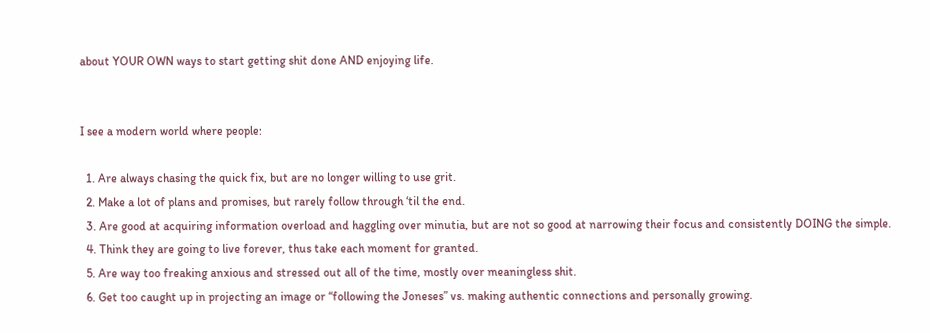about YOUR OWN ways to start getting shit done AND enjoying life.


I see a modern world where people:

  1. Are always chasing the quick fix, but are no longer willing to use grit.
  2. Make a lot of plans and promises, but rarely follow through ‘til the end.
  3. Are good at acquiring information overload and haggling over minutia, but are not so good at narrowing their focus and consistently DOING the simple.
  4. Think they are going to live forever, thus take each moment for granted.
  5. Are way too freaking anxious and stressed out all of the time, mostly over meaningless shit.
  6. Get too caught up in projecting an image or “following the Joneses” vs. making authentic connections and personally growing.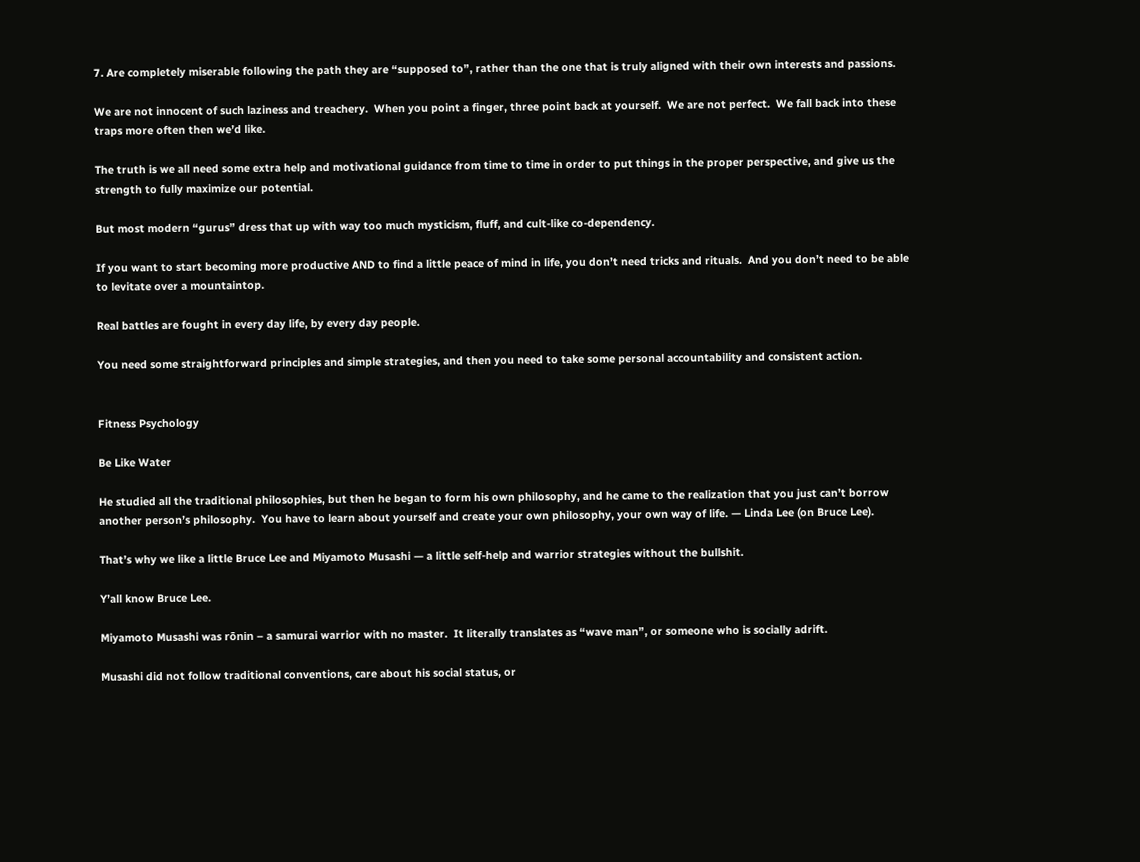7. Are completely miserable following the path they are “supposed to”, rather than the one that is truly aligned with their own interests and passions.

We are not innocent of such laziness and treachery.  When you point a finger, three point back at yourself.  We are not perfect.  We fall back into these traps more often then we’d like.

The truth is we all need some extra help and motivational guidance from time to time in order to put things in the proper perspective, and give us the strength to fully maximize our potential.

But most modern “gurus” dress that up with way too much mysticism, fluff, and cult-like co-dependency.

If you want to start becoming more productive AND to find a little peace of mind in life, you don’t need tricks and rituals.  And you don’t need to be able to levitate over a mountaintop.

Real battles are fought in every day life, by every day people.

You need some straightforward principles and simple strategies, and then you need to take some personal accountability and consistent action.


Fitness Psychology

Be Like Water

He studied all the traditional philosophies, but then he began to form his own philosophy, and he came to the realization that you just can’t borrow another person’s philosophy.  You have to learn about yourself and create your own philosophy, your own way of life. — Linda Lee (on Bruce Lee).

That’s why we like a little Bruce Lee and Miyamoto Musashi — a little self-help and warrior strategies without the bullshit.

Y’all know Bruce Lee.

Miyamoto Musashi was rōnin – a samurai warrior with no master.  It literally translates as “wave man”, or someone who is socially adrift.

Musashi did not follow traditional conventions, care about his social status, or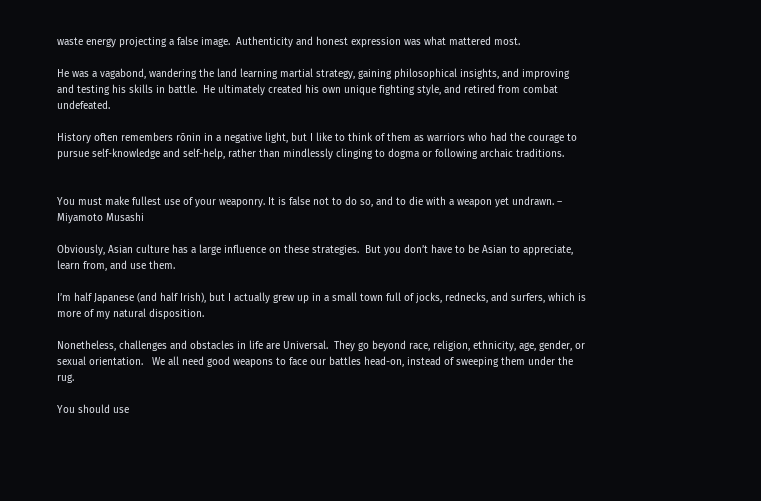waste energy projecting a false image.  Authenticity and honest expression was what mattered most.

He was a vagabond, wandering the land learning martial strategy, gaining philosophical insights, and improving and testing his skills in battle.  He ultimately created his own unique fighting style, and retired from combat undefeated.

History often remembers rōnin in a negative light, but I like to think of them as warriors who had the courage to pursue self-knowledge and self-help, rather than mindlessly clinging to dogma or following archaic traditions.


You must make fullest use of your weaponry. It is false not to do so, and to die with a weapon yet undrawn. – Miyamoto Musashi

Obviously, Asian culture has a large influence on these strategies.  But you don’t have to be Asian to appreciate, learn from, and use them.

I’m half Japanese (and half Irish), but I actually grew up in a small town full of jocks, rednecks, and surfers, which is more of my natural disposition.

Nonetheless, challenges and obstacles in life are Universal.  They go beyond race, religion, ethnicity, age, gender, or sexual orientation.   We all need good weapons to face our battles head-on, instead of sweeping them under the rug.

You should use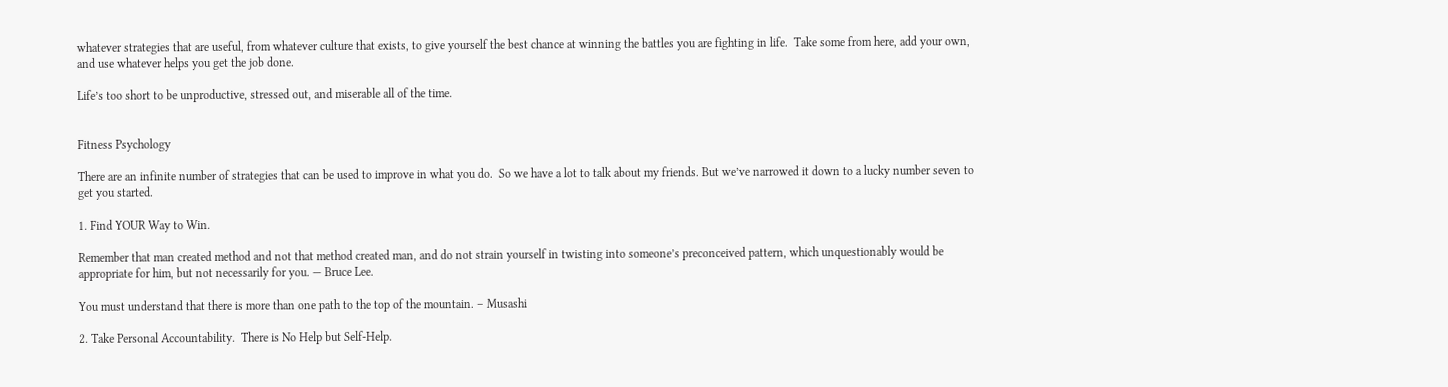whatever strategies that are useful, from whatever culture that exists, to give yourself the best chance at winning the battles you are fighting in life.  Take some from here, add your own, and use whatever helps you get the job done.

Life’s too short to be unproductive, stressed out, and miserable all of the time.


Fitness Psychology

There are an infinite number of strategies that can be used to improve in what you do.  So we have a lot to talk about my friends. But we’ve narrowed it down to a lucky number seven to get you started.

1. Find YOUR Way to Win.

Remember that man created method and not that method created man, and do not strain yourself in twisting into someone’s preconceived pattern, which unquestionably would be appropriate for him, but not necessarily for you. — Bruce Lee.

You must understand that there is more than one path to the top of the mountain. – Musashi

2. Take Personal Accountability.  There is No Help but Self-Help.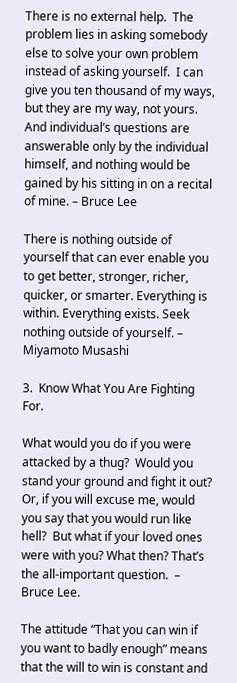There is no external help.  The problem lies in asking somebody else to solve your own problem instead of asking yourself.  I can give you ten thousand of my ways, but they are my way, not yours.  And individual’s questions are answerable only by the individual himself, and nothing would be gained by his sitting in on a recital of mine. – Bruce Lee

There is nothing outside of yourself that can ever enable you to get better, stronger, richer, quicker, or smarter. Everything is within. Everything exists. Seek nothing outside of yourself. – Miyamoto Musashi

3.  Know What You Are Fighting For.

What would you do if you were attacked by a thug?  Would you stand your ground and fight it out?  Or, if you will excuse me, would you say that you would run like hell?  But what if your loved ones were with you? What then? That’s the all-important question.  – Bruce Lee.

The attitude “That you can win if you want to badly enough” means that the will to win is constant and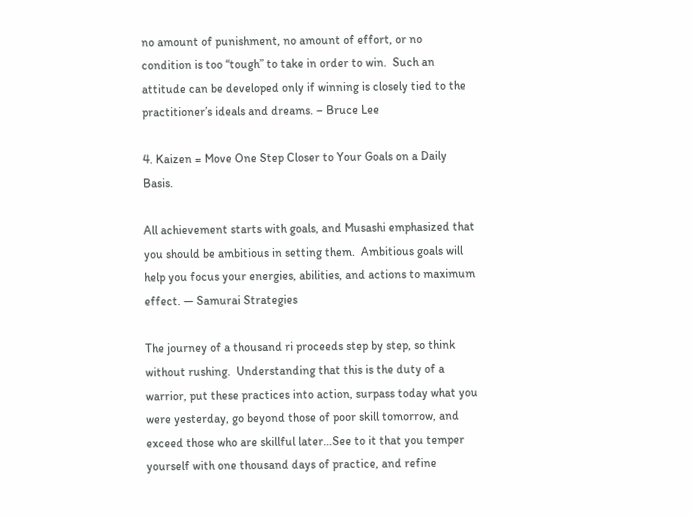no amount of punishment, no amount of effort, or no condition is too “tough” to take in order to win.  Such an attitude can be developed only if winning is closely tied to the practitioner’s ideals and dreams. – Bruce Lee

4. Kaizen = Move One Step Closer to Your Goals on a Daily Basis.

All achievement starts with goals, and Musashi emphasized that you should be ambitious in setting them.  Ambitious goals will help you focus your energies, abilities, and actions to maximum effect. — Samurai Strategies

The journey of a thousand ri proceeds step by step, so think without rushing.  Understanding that this is the duty of a warrior, put these practices into action, surpass today what you were yesterday, go beyond those of poor skill tomorrow, and exceed those who are skillful later…See to it that you temper yourself with one thousand days of practice, and refine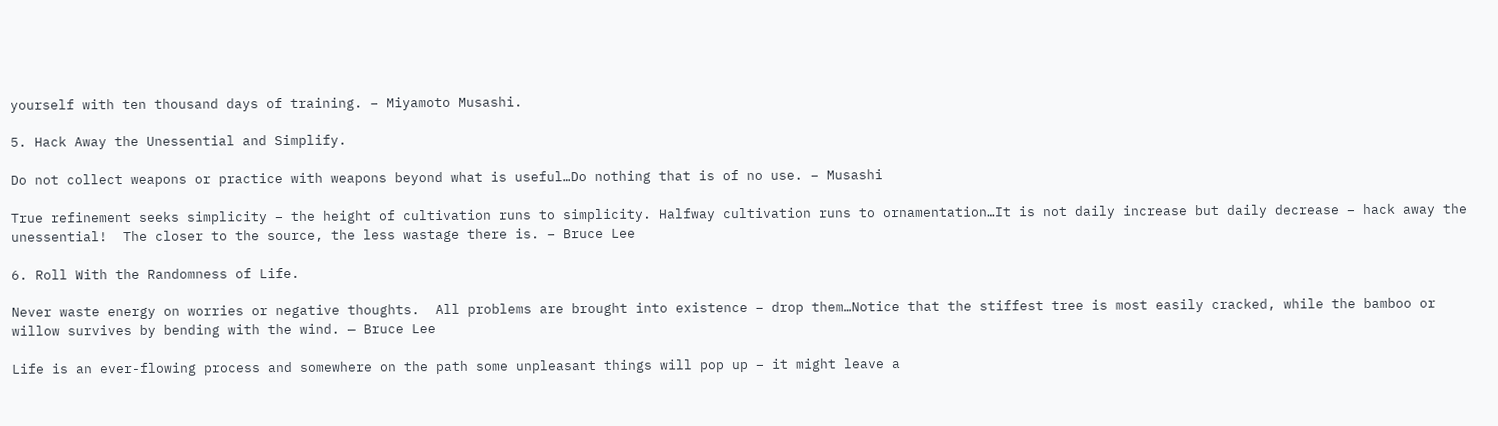yourself with ten thousand days of training. – Miyamoto Musashi.

5. Hack Away the Unessential and Simplify.

Do not collect weapons or practice with weapons beyond what is useful…Do nothing that is of no use. – Musashi

True refinement seeks simplicity – the height of cultivation runs to simplicity. Halfway cultivation runs to ornamentation…It is not daily increase but daily decrease – hack away the unessential!  The closer to the source, the less wastage there is. – Bruce Lee

6. Roll With the Randomness of Life.

Never waste energy on worries or negative thoughts.  All problems are brought into existence – drop them…Notice that the stiffest tree is most easily cracked, while the bamboo or willow survives by bending with the wind. — Bruce Lee

Life is an ever-flowing process and somewhere on the path some unpleasant things will pop up – it might leave a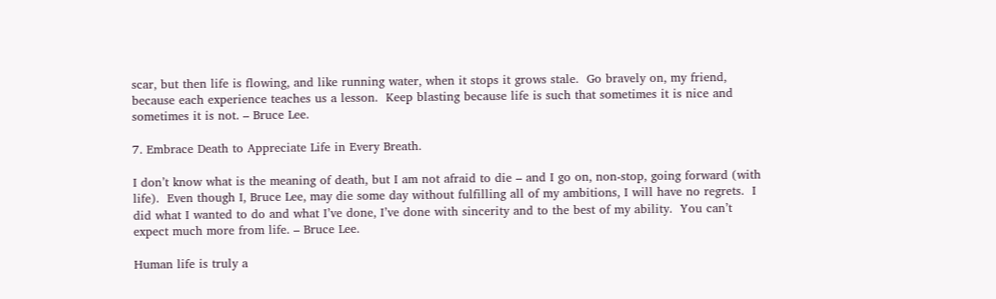scar, but then life is flowing, and like running water, when it stops it grows stale.  Go bravely on, my friend, because each experience teaches us a lesson.  Keep blasting because life is such that sometimes it is nice and sometimes it is not. – Bruce Lee.

7. Embrace Death to Appreciate Life in Every Breath.

I don’t know what is the meaning of death, but I am not afraid to die – and I go on, non-stop, going forward (with life).  Even though I, Bruce Lee, may die some day without fulfilling all of my ambitions, I will have no regrets.  I did what I wanted to do and what I’ve done, I’ve done with sincerity and to the best of my ability.  You can’t expect much more from life. – Bruce Lee.

Human life is truly a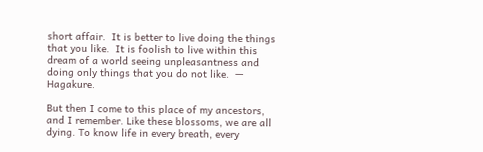short affair.  It is better to live doing the things that you like.  It is foolish to live within this dream of a world seeing unpleasantness and doing only things that you do not like.  — Hagakure.

But then I come to this place of my ancestors, and I remember. Like these blossoms, we are all dying. To know life in every breath, every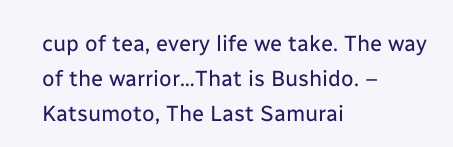cup of tea, every life we take. The way of the warrior…That is Bushido. – Katsumoto, The Last Samurai